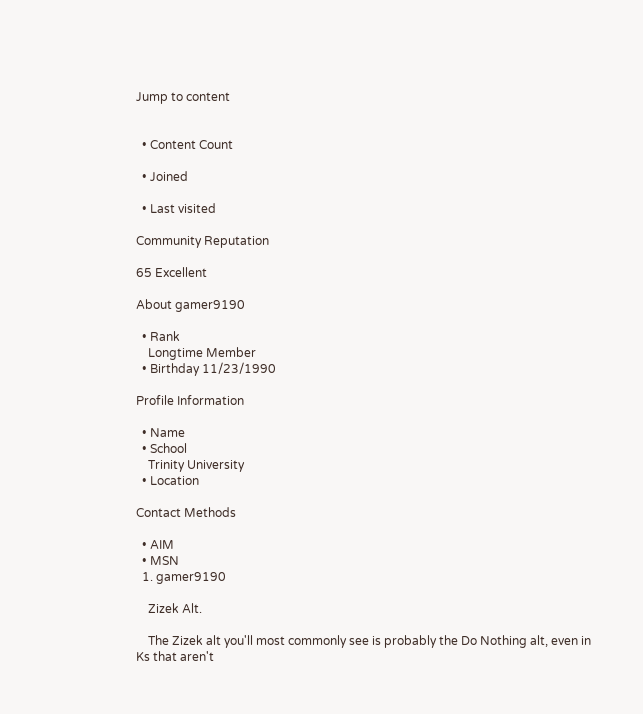Jump to content


  • Content Count

  • Joined

  • Last visited

Community Reputation

65 Excellent

About gamer9190

  • Rank
    Longtime Member
  • Birthday 11/23/1990

Profile Information

  • Name
  • School
    Trinity University
  • Location

Contact Methods

  • AIM
  • MSN
  1. gamer9190

    Zizek Alt.

    The Zizek alt you'll most commonly see is probably the Do Nothing alt, even in Ks that aren't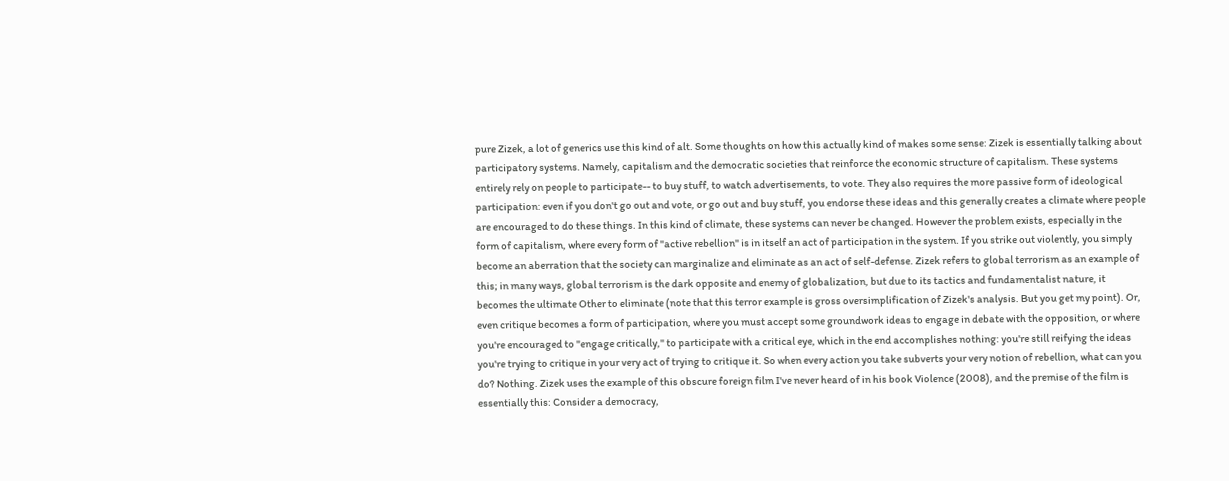pure Zizek, a lot of generics use this kind of alt. Some thoughts on how this actually kind of makes some sense: Zizek is essentially talking about participatory systems. Namely, capitalism and the democratic societies that reinforce the economic structure of capitalism. These systems entirely rely on people to participate-- to buy stuff, to watch advertisements, to vote. They also requires the more passive form of ideological participation: even if you don't go out and vote, or go out and buy stuff, you endorse these ideas and this generally creates a climate where people are encouraged to do these things. In this kind of climate, these systems can never be changed. However the problem exists, especially in the form of capitalism, where every form of "active rebellion" is in itself an act of participation in the system. If you strike out violently, you simply become an aberration that the society can marginalize and eliminate as an act of self-defense. Zizek refers to global terrorism as an example of this; in many ways, global terrorism is the dark opposite and enemy of globalization, but due to its tactics and fundamentalist nature, it becomes the ultimate Other to eliminate (note that this terror example is gross oversimplification of Zizek's analysis. But you get my point). Or, even critique becomes a form of participation, where you must accept some groundwork ideas to engage in debate with the opposition, or where you're encouraged to "engage critically," to participate with a critical eye, which in the end accomplishes nothing: you're still reifying the ideas you're trying to critique in your very act of trying to critique it. So when every action you take subverts your very notion of rebellion, what can you do? Nothing. Zizek uses the example of this obscure foreign film I've never heard of in his book Violence (2008), and the premise of the film is essentially this: Consider a democracy,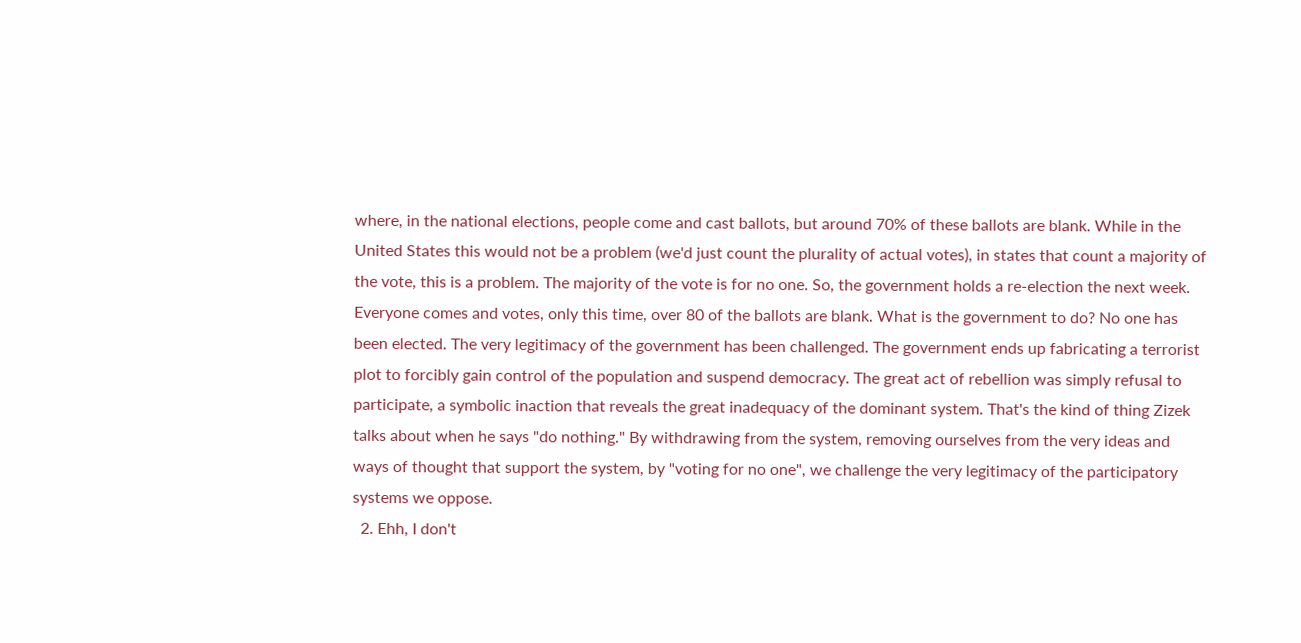where, in the national elections, people come and cast ballots, but around 70% of these ballots are blank. While in the United States this would not be a problem (we'd just count the plurality of actual votes), in states that count a majority of the vote, this is a problem. The majority of the vote is for no one. So, the government holds a re-election the next week. Everyone comes and votes, only this time, over 80 of the ballots are blank. What is the government to do? No one has been elected. The very legitimacy of the government has been challenged. The government ends up fabricating a terrorist plot to forcibly gain control of the population and suspend democracy. The great act of rebellion was simply refusal to participate, a symbolic inaction that reveals the great inadequacy of the dominant system. That's the kind of thing Zizek talks about when he says "do nothing." By withdrawing from the system, removing ourselves from the very ideas and ways of thought that support the system, by "voting for no one", we challenge the very legitimacy of the participatory systems we oppose.
  2. Ehh, I don't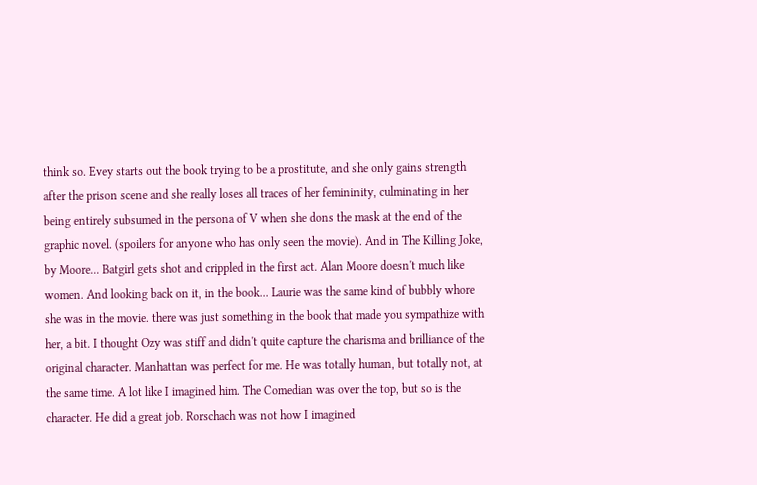think so. Evey starts out the book trying to be a prostitute, and she only gains strength after the prison scene and she really loses all traces of her femininity, culminating in her being entirely subsumed in the persona of V when she dons the mask at the end of the graphic novel. (spoilers for anyone who has only seen the movie). And in The Killing Joke, by Moore... Batgirl gets shot and crippled in the first act. Alan Moore doesn't much like women. And looking back on it, in the book... Laurie was the same kind of bubbly whore she was in the movie. there was just something in the book that made you sympathize with her, a bit. I thought Ozy was stiff and didn't quite capture the charisma and brilliance of the original character. Manhattan was perfect for me. He was totally human, but totally not, at the same time. A lot like I imagined him. The Comedian was over the top, but so is the character. He did a great job. Rorschach was not how I imagined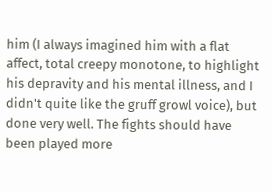him (I always imagined him with a flat affect, total creepy monotone, to highlight his depravity and his mental illness, and I didn't quite like the gruff growl voice), but done very well. The fights should have been played more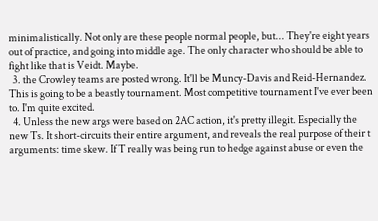minimalistically. Not only are these people normal people, but... They're eight years out of practice, and going into middle age. The only character who should be able to fight like that is Veidt. Maybe.
  3. the Crowley teams are posted wrong. It'll be Muncy-Davis and Reid-Hernandez. This is going to be a beastly tournament. Most competitive tournament I've ever been to. I'm quite excited.
  4. Unless the new args were based on 2AC action, it's pretty illegit. Especially the new Ts. It short-circuits their entire argument, and reveals the real purpose of their t arguments: time skew. If T really was being run to hedge against abuse or even the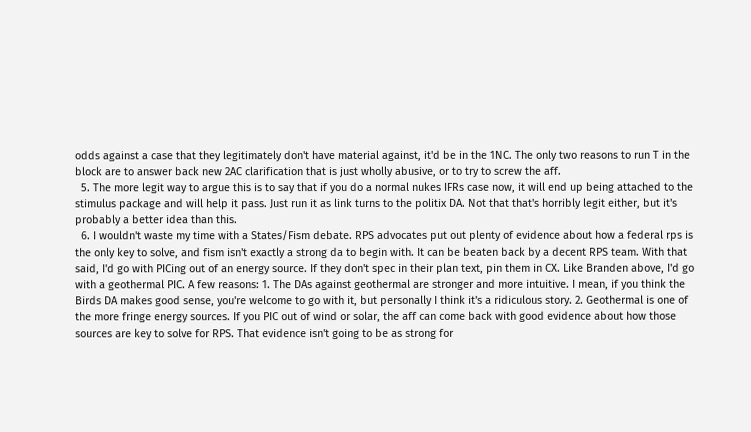odds against a case that they legitimately don't have material against, it'd be in the 1NC. The only two reasons to run T in the block are to answer back new 2AC clarification that is just wholly abusive, or to try to screw the aff.
  5. The more legit way to argue this is to say that if you do a normal nukes IFRs case now, it will end up being attached to the stimulus package and will help it pass. Just run it as link turns to the politix DA. Not that that's horribly legit either, but it's probably a better idea than this.
  6. I wouldn't waste my time with a States/Fism debate. RPS advocates put out plenty of evidence about how a federal rps is the only key to solve, and fism isn't exactly a strong da to begin with. It can be beaten back by a decent RPS team. With that said, I'd go with PICing out of an energy source. If they don't spec in their plan text, pin them in CX. Like Branden above, I'd go with a geothermal PIC. A few reasons: 1. The DAs against geothermal are stronger and more intuitive. I mean, if you think the Birds DA makes good sense, you're welcome to go with it, but personally I think it's a ridiculous story. 2. Geothermal is one of the more fringe energy sources. If you PIC out of wind or solar, the aff can come back with good evidence about how those sources are key to solve for RPS. That evidence isn't going to be as strong for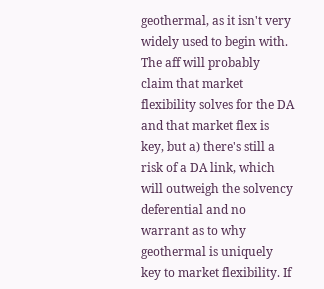geothermal, as it isn't very widely used to begin with. The aff will probably claim that market flexibility solves for the DA and that market flex is key, but a) there's still a risk of a DA link, which will outweigh the solvency deferential and no warrant as to why geothermal is uniquely key to market flexibility. If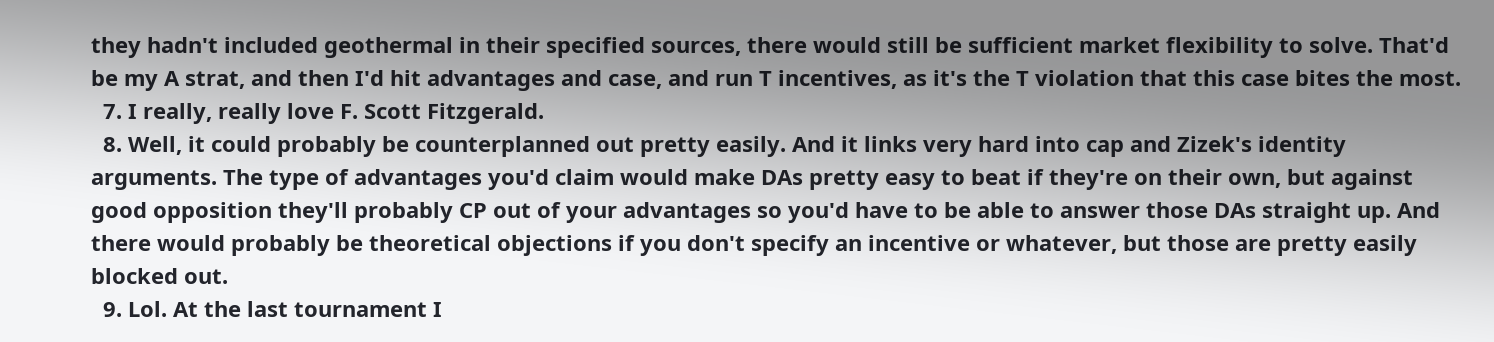they hadn't included geothermal in their specified sources, there would still be sufficient market flexibility to solve. That'd be my A strat, and then I'd hit advantages and case, and run T incentives, as it's the T violation that this case bites the most.
  7. I really, really love F. Scott Fitzgerald.
  8. Well, it could probably be counterplanned out pretty easily. And it links very hard into cap and Zizek's identity arguments. The type of advantages you'd claim would make DAs pretty easy to beat if they're on their own, but against good opposition they'll probably CP out of your advantages so you'd have to be able to answer those DAs straight up. And there would probably be theoretical objections if you don't specify an incentive or whatever, but those are pretty easily blocked out.
  9. Lol. At the last tournament I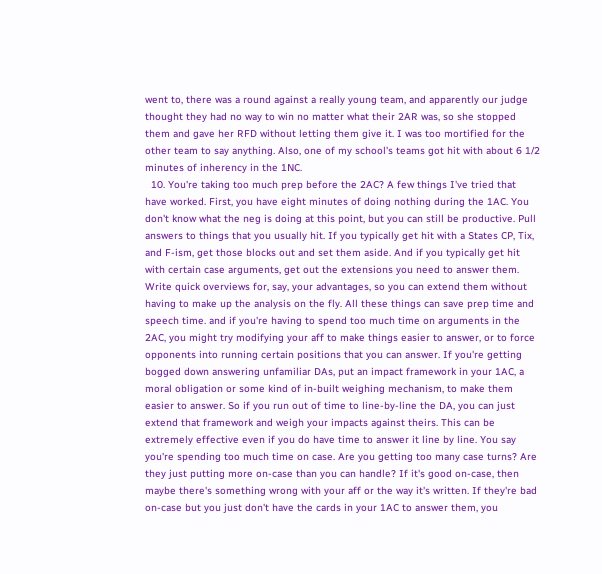went to, there was a round against a really young team, and apparently our judge thought they had no way to win no matter what their 2AR was, so she stopped them and gave her RFD without letting them give it. I was too mortified for the other team to say anything. Also, one of my school's teams got hit with about 6 1/2 minutes of inherency in the 1NC.
  10. You're taking too much prep before the 2AC? A few things I've tried that have worked. First, you have eight minutes of doing nothing during the 1AC. You don't know what the neg is doing at this point, but you can still be productive. Pull answers to things that you usually hit. If you typically get hit with a States CP, Tix, and F-ism, get those blocks out and set them aside. And if you typically get hit with certain case arguments, get out the extensions you need to answer them. Write quick overviews for, say, your advantages, so you can extend them without having to make up the analysis on the fly. All these things can save prep time and speech time. and if you're having to spend too much time on arguments in the 2AC, you might try modifying your aff to make things easier to answer, or to force opponents into running certain positions that you can answer. If you're getting bogged down answering unfamiliar DAs, put an impact framework in your 1AC, a moral obligation or some kind of in-built weighing mechanism, to make them easier to answer. So if you run out of time to line-by-line the DA, you can just extend that framework and weigh your impacts against theirs. This can be extremely effective even if you do have time to answer it line by line. You say you're spending too much time on case. Are you getting too many case turns? Are they just putting more on-case than you can handle? If it's good on-case, then maybe there's something wrong with your aff or the way it's written. If they're bad on-case but you just don't have the cards in your 1AC to answer them, you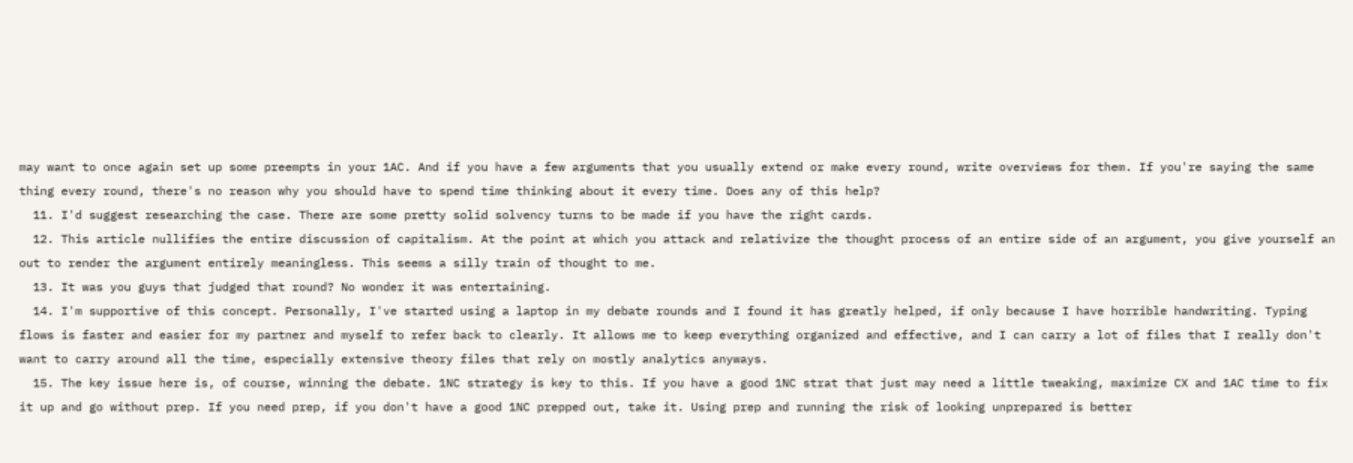may want to once again set up some preempts in your 1AC. And if you have a few arguments that you usually extend or make every round, write overviews for them. If you're saying the same thing every round, there's no reason why you should have to spend time thinking about it every time. Does any of this help?
  11. I'd suggest researching the case. There are some pretty solid solvency turns to be made if you have the right cards.
  12. This article nullifies the entire discussion of capitalism. At the point at which you attack and relativize the thought process of an entire side of an argument, you give yourself an out to render the argument entirely meaningless. This seems a silly train of thought to me.
  13. It was you guys that judged that round? No wonder it was entertaining.
  14. I'm supportive of this concept. Personally, I've started using a laptop in my debate rounds and I found it has greatly helped, if only because I have horrible handwriting. Typing flows is faster and easier for my partner and myself to refer back to clearly. It allows me to keep everything organized and effective, and I can carry a lot of files that I really don't want to carry around all the time, especially extensive theory files that rely on mostly analytics anyways.
  15. The key issue here is, of course, winning the debate. 1NC strategy is key to this. If you have a good 1NC strat that just may need a little tweaking, maximize CX and 1AC time to fix it up and go without prep. If you need prep, if you don't have a good 1NC prepped out, take it. Using prep and running the risk of looking unprepared is better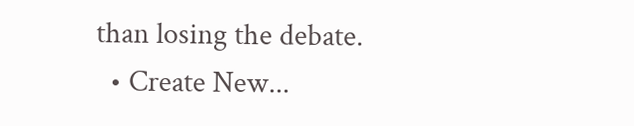than losing the debate.
  • Create New...